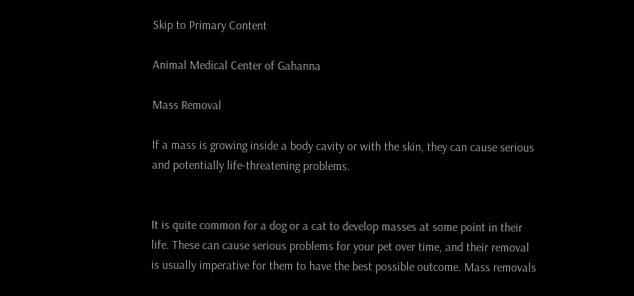Skip to Primary Content

Animal Medical Center of Gahanna

Mass Removal

If a mass is growing inside a body cavity or with the skin, they can cause serious and potentially life-threatening problems.


It is quite common for a dog or a cat to develop masses at some point in their life. These can cause serious problems for your pet over time, and their removal is usually imperative for them to have the best possible outcome. Mass removals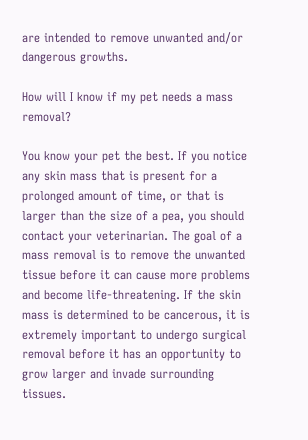are intended to remove unwanted and/or dangerous growths.

How will I know if my pet needs a mass removal?

You know your pet the best. If you notice any skin mass that is present for a prolonged amount of time, or that is larger than the size of a pea, you should contact your veterinarian. The goal of a mass removal is to remove the unwanted tissue before it can cause more problems and become life-threatening. If the skin mass is determined to be cancerous, it is extremely important to undergo surgical removal before it has an opportunity to grow larger and invade surrounding tissues.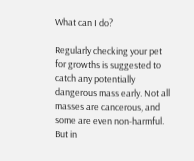What can I do?

Regularly checking your pet for growths is suggested to catch any potentially dangerous mass early. Not all masses are cancerous, and some are even non-harmful. But in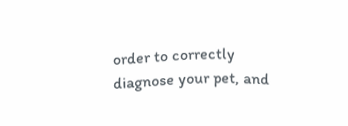order to correctly diagnose your pet, and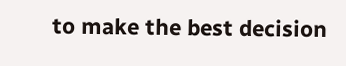to make the best decision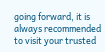going forward, it is always recommended to visit your trusted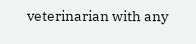veterinarian with any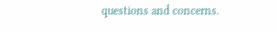questions and concerns.